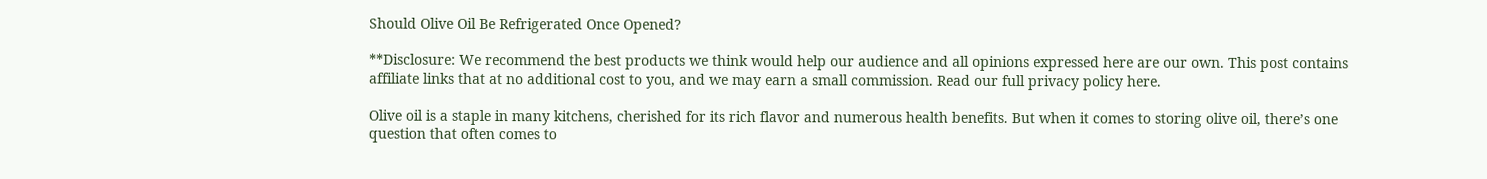Should Olive Oil Be Refrigerated Once Opened?

**Disclosure: We recommend the best products we think would help our audience and all opinions expressed here are our own. This post contains affiliate links that at no additional cost to you, and we may earn a small commission. Read our full privacy policy here.

Olive oil is a staple in many kitchens, cherished for its rich flavor and numerous health benefits. But when it comes to storing olive oil, there’s one question that often comes to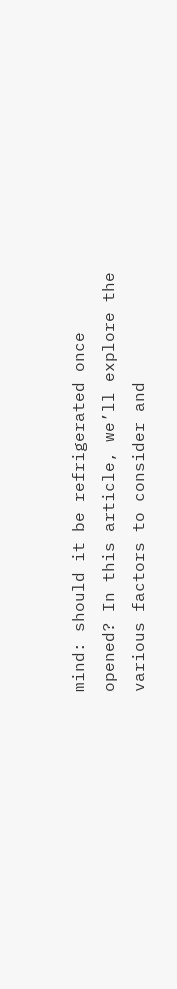mind: should it be refrigerated once opened? In this article, we’ll explore the various factors to consider and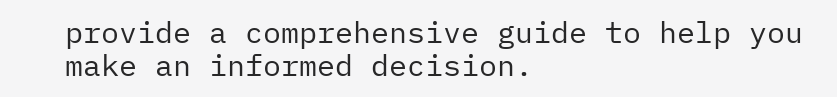provide a comprehensive guide to help you make an informed decision.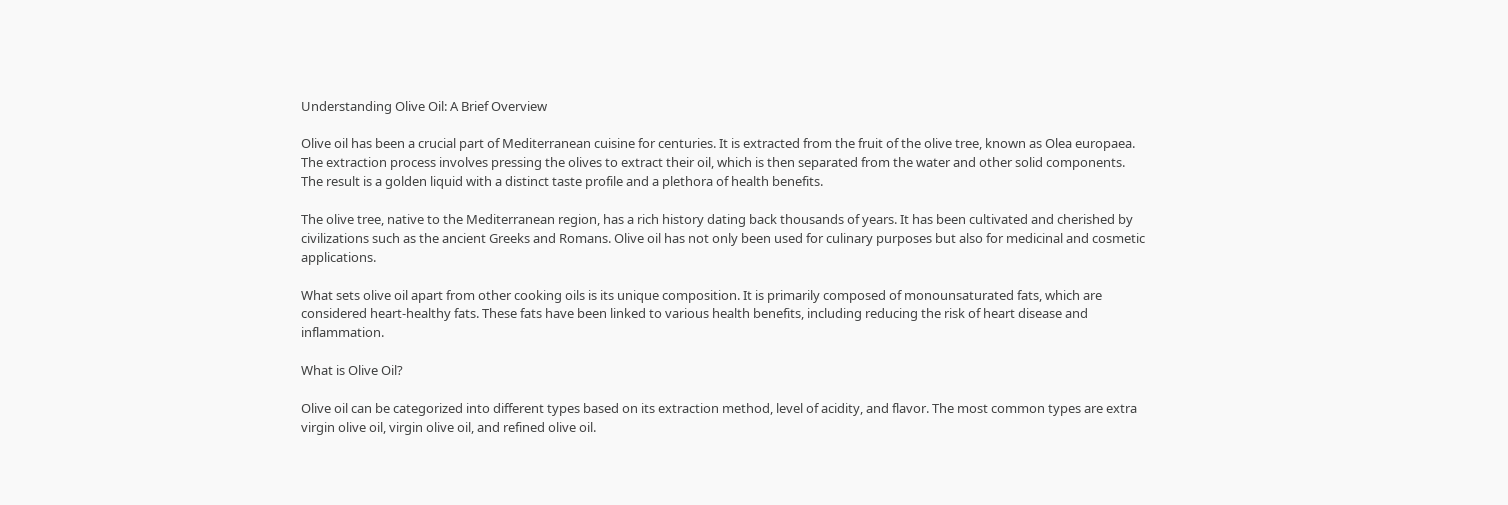Understanding Olive Oil: A Brief Overview

Olive oil has been a crucial part of Mediterranean cuisine for centuries. It is extracted from the fruit of the olive tree, known as Olea europaea. The extraction process involves pressing the olives to extract their oil, which is then separated from the water and other solid components. The result is a golden liquid with a distinct taste profile and a plethora of health benefits.

The olive tree, native to the Mediterranean region, has a rich history dating back thousands of years. It has been cultivated and cherished by civilizations such as the ancient Greeks and Romans. Olive oil has not only been used for culinary purposes but also for medicinal and cosmetic applications.

What sets olive oil apart from other cooking oils is its unique composition. It is primarily composed of monounsaturated fats, which are considered heart-healthy fats. These fats have been linked to various health benefits, including reducing the risk of heart disease and inflammation.

What is Olive Oil?

Olive oil can be categorized into different types based on its extraction method, level of acidity, and flavor. The most common types are extra virgin olive oil, virgin olive oil, and refined olive oil.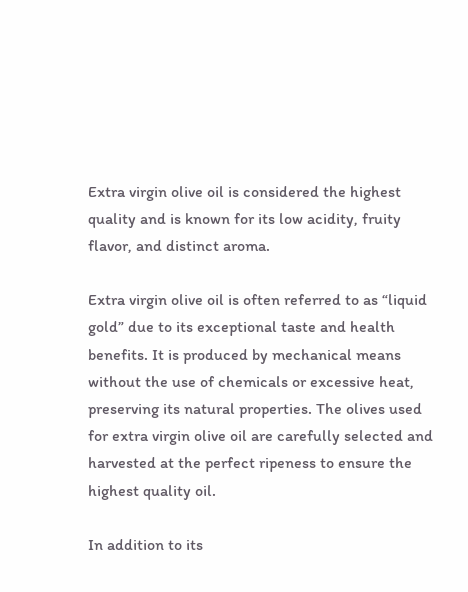Extra virgin olive oil is considered the highest quality and is known for its low acidity, fruity flavor, and distinct aroma.

Extra virgin olive oil is often referred to as “liquid gold” due to its exceptional taste and health benefits. It is produced by mechanical means without the use of chemicals or excessive heat, preserving its natural properties. The olives used for extra virgin olive oil are carefully selected and harvested at the perfect ripeness to ensure the highest quality oil.

In addition to its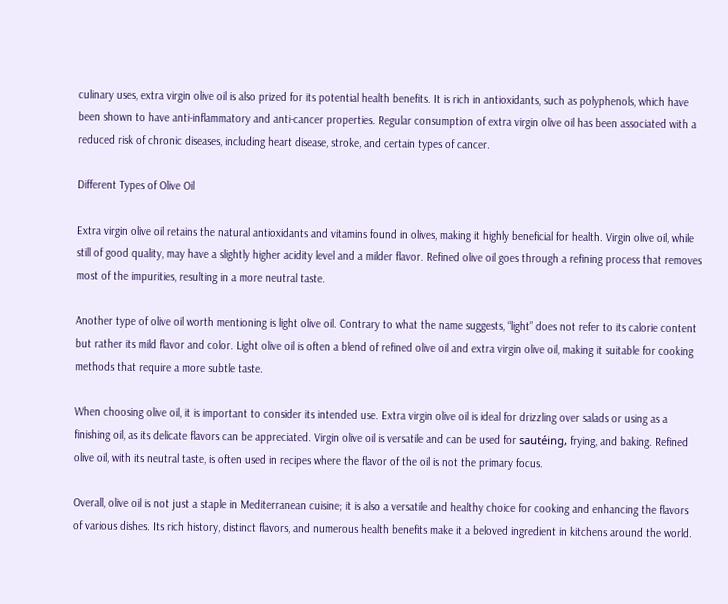culinary uses, extra virgin olive oil is also prized for its potential health benefits. It is rich in antioxidants, such as polyphenols, which have been shown to have anti-inflammatory and anti-cancer properties. Regular consumption of extra virgin olive oil has been associated with a reduced risk of chronic diseases, including heart disease, stroke, and certain types of cancer.

Different Types of Olive Oil

Extra virgin olive oil retains the natural antioxidants and vitamins found in olives, making it highly beneficial for health. Virgin olive oil, while still of good quality, may have a slightly higher acidity level and a milder flavor. Refined olive oil goes through a refining process that removes most of the impurities, resulting in a more neutral taste.

Another type of olive oil worth mentioning is light olive oil. Contrary to what the name suggests, “light” does not refer to its calorie content but rather its mild flavor and color. Light olive oil is often a blend of refined olive oil and extra virgin olive oil, making it suitable for cooking methods that require a more subtle taste.

When choosing olive oil, it is important to consider its intended use. Extra virgin olive oil is ideal for drizzling over salads or using as a finishing oil, as its delicate flavors can be appreciated. Virgin olive oil is versatile and can be used for sautéing, frying, and baking. Refined olive oil, with its neutral taste, is often used in recipes where the flavor of the oil is not the primary focus.

Overall, olive oil is not just a staple in Mediterranean cuisine; it is also a versatile and healthy choice for cooking and enhancing the flavors of various dishes. Its rich history, distinct flavors, and numerous health benefits make it a beloved ingredient in kitchens around the world.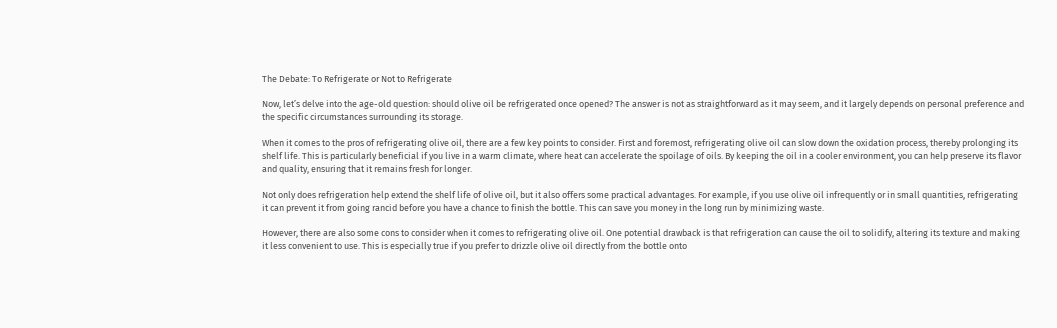The Debate: To Refrigerate or Not to Refrigerate

Now, let’s delve into the age-old question: should olive oil be refrigerated once opened? The answer is not as straightforward as it may seem, and it largely depends on personal preference and the specific circumstances surrounding its storage.

When it comes to the pros of refrigerating olive oil, there are a few key points to consider. First and foremost, refrigerating olive oil can slow down the oxidation process, thereby prolonging its shelf life. This is particularly beneficial if you live in a warm climate, where heat can accelerate the spoilage of oils. By keeping the oil in a cooler environment, you can help preserve its flavor and quality, ensuring that it remains fresh for longer.

Not only does refrigeration help extend the shelf life of olive oil, but it also offers some practical advantages. For example, if you use olive oil infrequently or in small quantities, refrigerating it can prevent it from going rancid before you have a chance to finish the bottle. This can save you money in the long run by minimizing waste.

However, there are also some cons to consider when it comes to refrigerating olive oil. One potential drawback is that refrigeration can cause the oil to solidify, altering its texture and making it less convenient to use. This is especially true if you prefer to drizzle olive oil directly from the bottle onto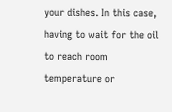your dishes. In this case, having to wait for the oil to reach room temperature or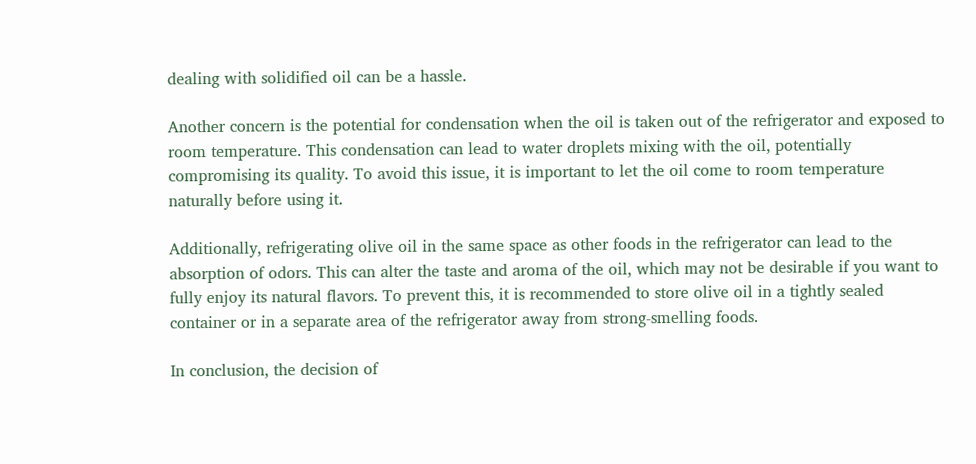dealing with solidified oil can be a hassle.

Another concern is the potential for condensation when the oil is taken out of the refrigerator and exposed to room temperature. This condensation can lead to water droplets mixing with the oil, potentially compromising its quality. To avoid this issue, it is important to let the oil come to room temperature naturally before using it.

Additionally, refrigerating olive oil in the same space as other foods in the refrigerator can lead to the absorption of odors. This can alter the taste and aroma of the oil, which may not be desirable if you want to fully enjoy its natural flavors. To prevent this, it is recommended to store olive oil in a tightly sealed container or in a separate area of the refrigerator away from strong-smelling foods.

In conclusion, the decision of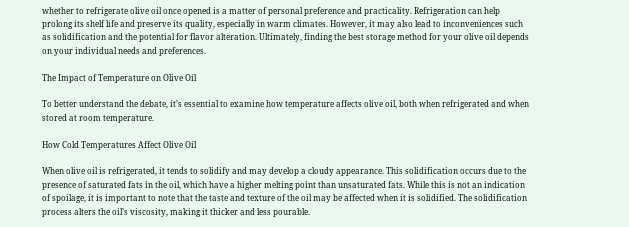whether to refrigerate olive oil once opened is a matter of personal preference and practicality. Refrigeration can help prolong its shelf life and preserve its quality, especially in warm climates. However, it may also lead to inconveniences such as solidification and the potential for flavor alteration. Ultimately, finding the best storage method for your olive oil depends on your individual needs and preferences.

The Impact of Temperature on Olive Oil

To better understand the debate, it’s essential to examine how temperature affects olive oil, both when refrigerated and when stored at room temperature.

How Cold Temperatures Affect Olive Oil

When olive oil is refrigerated, it tends to solidify and may develop a cloudy appearance. This solidification occurs due to the presence of saturated fats in the oil, which have a higher melting point than unsaturated fats. While this is not an indication of spoilage, it is important to note that the taste and texture of the oil may be affected when it is solidified. The solidification process alters the oil’s viscosity, making it thicker and less pourable.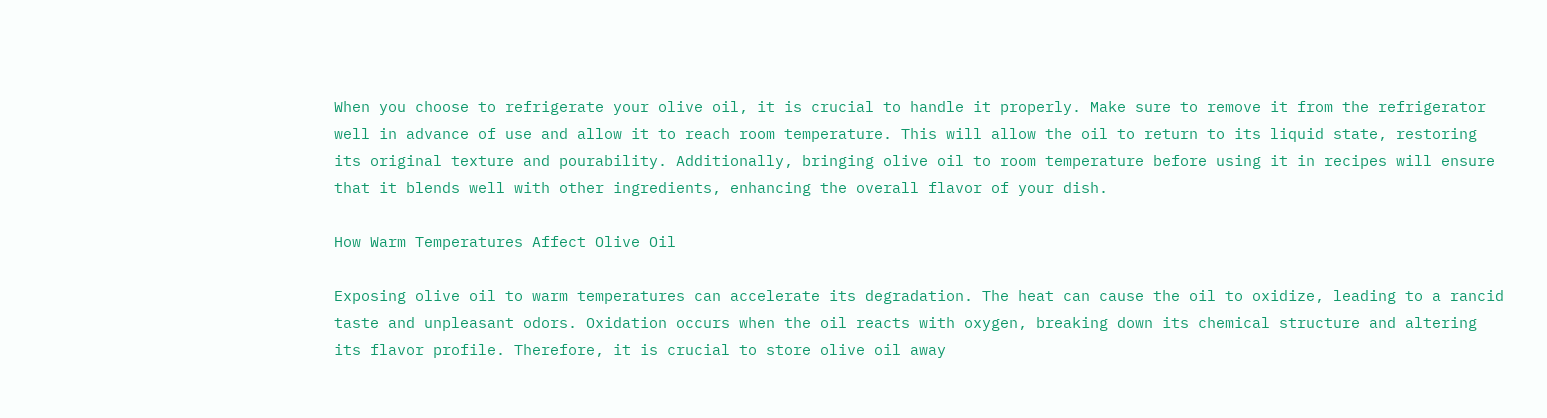When you choose to refrigerate your olive oil, it is crucial to handle it properly. Make sure to remove it from the refrigerator well in advance of use and allow it to reach room temperature. This will allow the oil to return to its liquid state, restoring its original texture and pourability. Additionally, bringing olive oil to room temperature before using it in recipes will ensure that it blends well with other ingredients, enhancing the overall flavor of your dish.

How Warm Temperatures Affect Olive Oil

Exposing olive oil to warm temperatures can accelerate its degradation. The heat can cause the oil to oxidize, leading to a rancid taste and unpleasant odors. Oxidation occurs when the oil reacts with oxygen, breaking down its chemical structure and altering its flavor profile. Therefore, it is crucial to store olive oil away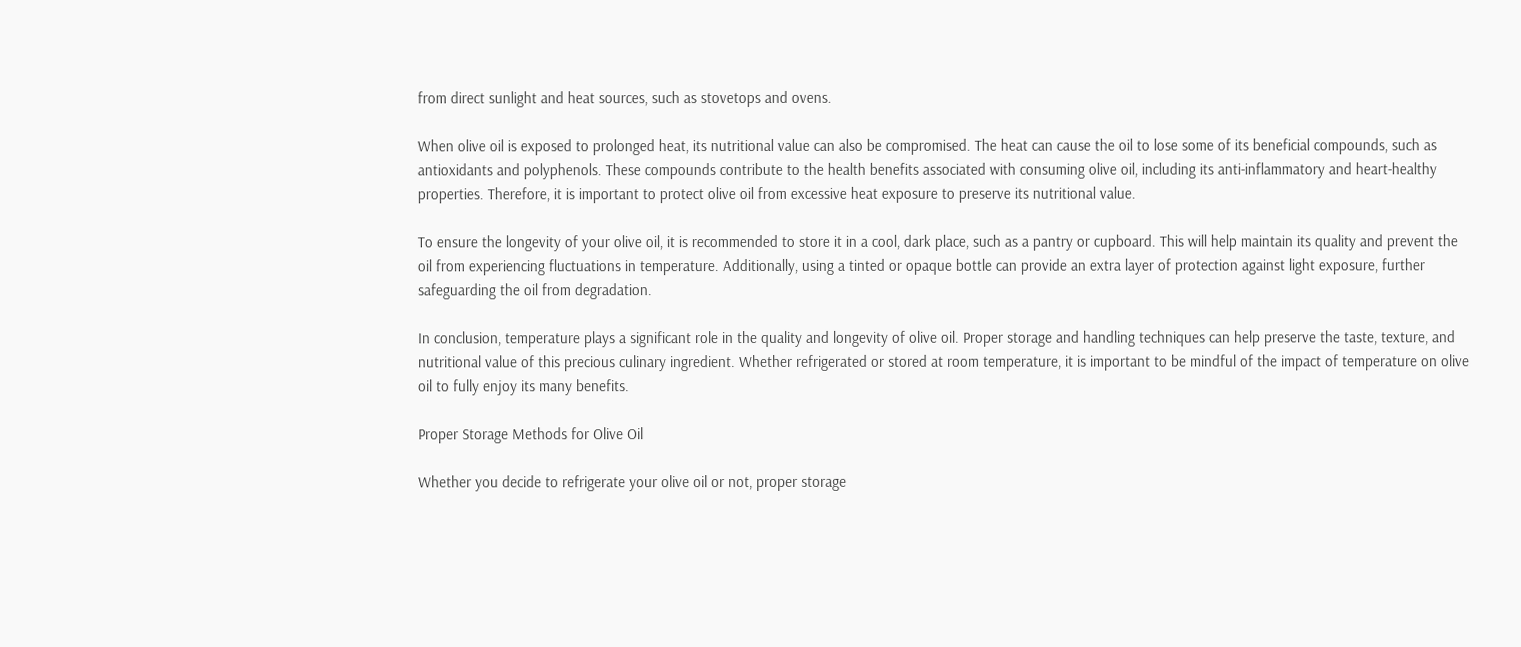from direct sunlight and heat sources, such as stovetops and ovens.

When olive oil is exposed to prolonged heat, its nutritional value can also be compromised. The heat can cause the oil to lose some of its beneficial compounds, such as antioxidants and polyphenols. These compounds contribute to the health benefits associated with consuming olive oil, including its anti-inflammatory and heart-healthy properties. Therefore, it is important to protect olive oil from excessive heat exposure to preserve its nutritional value.

To ensure the longevity of your olive oil, it is recommended to store it in a cool, dark place, such as a pantry or cupboard. This will help maintain its quality and prevent the oil from experiencing fluctuations in temperature. Additionally, using a tinted or opaque bottle can provide an extra layer of protection against light exposure, further safeguarding the oil from degradation.

In conclusion, temperature plays a significant role in the quality and longevity of olive oil. Proper storage and handling techniques can help preserve the taste, texture, and nutritional value of this precious culinary ingredient. Whether refrigerated or stored at room temperature, it is important to be mindful of the impact of temperature on olive oil to fully enjoy its many benefits.

Proper Storage Methods for Olive Oil

Whether you decide to refrigerate your olive oil or not, proper storage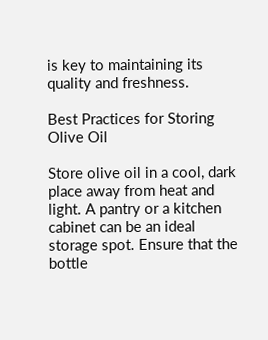is key to maintaining its quality and freshness.

Best Practices for Storing Olive Oil

Store olive oil in a cool, dark place away from heat and light. A pantry or a kitchen cabinet can be an ideal storage spot. Ensure that the bottle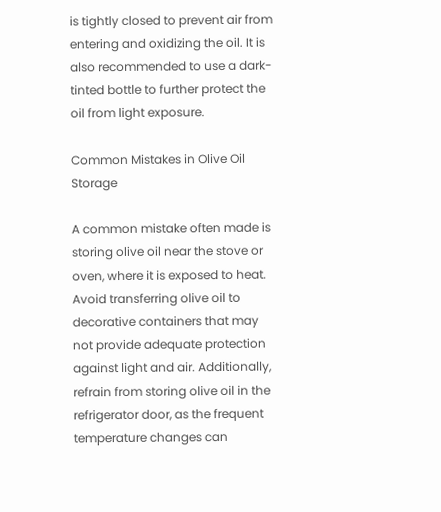is tightly closed to prevent air from entering and oxidizing the oil. It is also recommended to use a dark-tinted bottle to further protect the oil from light exposure.

Common Mistakes in Olive Oil Storage

A common mistake often made is storing olive oil near the stove or oven, where it is exposed to heat. Avoid transferring olive oil to decorative containers that may not provide adequate protection against light and air. Additionally, refrain from storing olive oil in the refrigerator door, as the frequent temperature changes can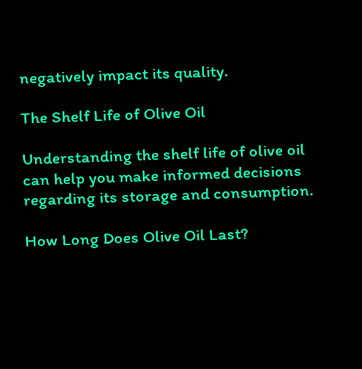negatively impact its quality.

The Shelf Life of Olive Oil

Understanding the shelf life of olive oil can help you make informed decisions regarding its storage and consumption.

How Long Does Olive Oil Last?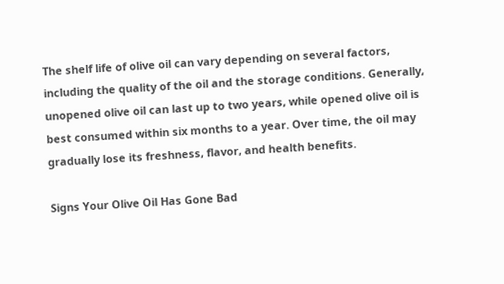The shelf life of olive oil can vary depending on several factors, including the quality of the oil and the storage conditions. Generally, unopened olive oil can last up to two years, while opened olive oil is best consumed within six months to a year. Over time, the oil may gradually lose its freshness, flavor, and health benefits.

Signs Your Olive Oil Has Gone Bad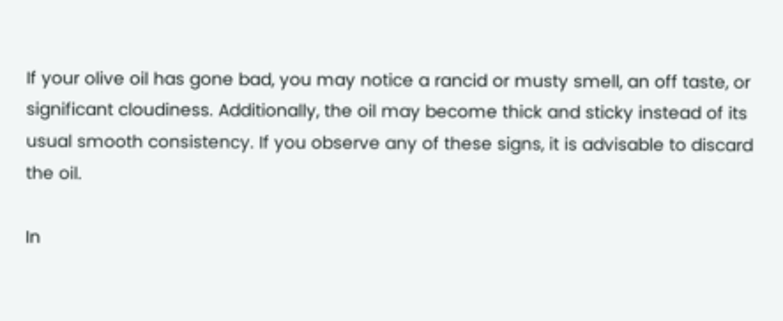If your olive oil has gone bad, you may notice a rancid or musty smell, an off taste, or significant cloudiness. Additionally, the oil may become thick and sticky instead of its usual smooth consistency. If you observe any of these signs, it is advisable to discard the oil.

In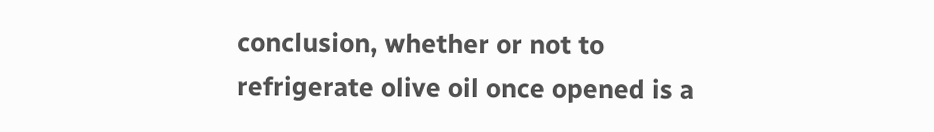conclusion, whether or not to refrigerate olive oil once opened is a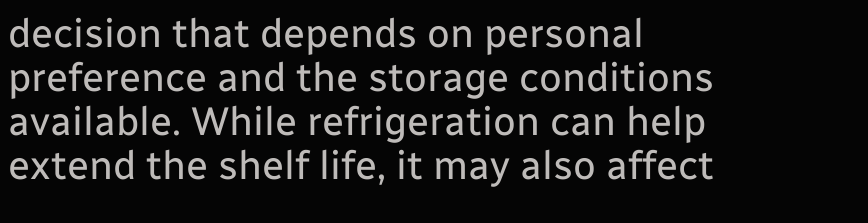decision that depends on personal preference and the storage conditions available. While refrigeration can help extend the shelf life, it may also affect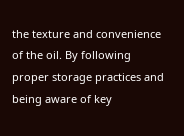the texture and convenience of the oil. By following proper storage practices and being aware of key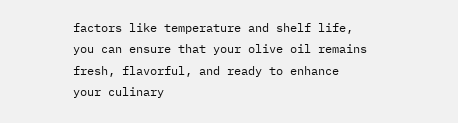factors like temperature and shelf life, you can ensure that your olive oil remains fresh, flavorful, and ready to enhance your culinary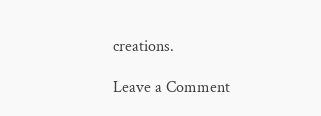creations.

Leave a Comment